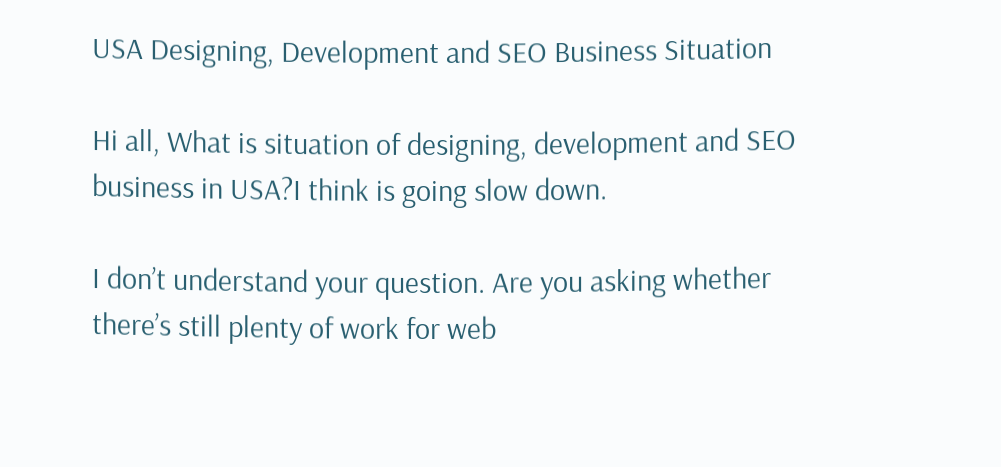USA Designing, Development and SEO Business Situation

Hi all, What is situation of designing, development and SEO business in USA?I think is going slow down.

I don’t understand your question. Are you asking whether there’s still plenty of work for web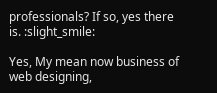professionals? If so, yes there is. :slight_smile:

Yes, My mean now business of web designing,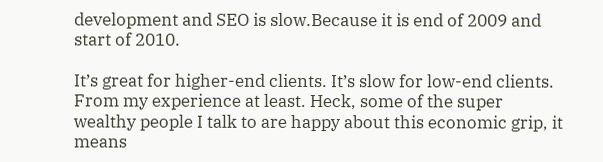development and SEO is slow.Because it is end of 2009 and start of 2010.

It’s great for higher-end clients. It’s slow for low-end clients. From my experience at least. Heck, some of the super wealthy people I talk to are happy about this economic grip, it means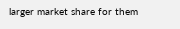larger market share for them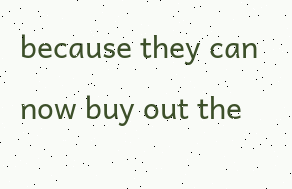because they can now buy out the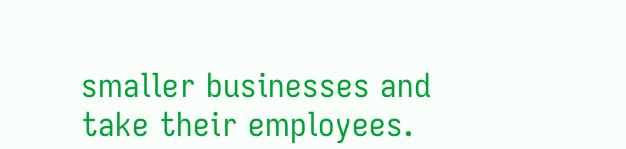smaller businesses and take their employees.